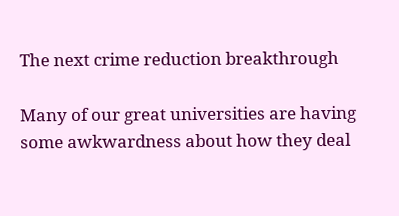The next crime reduction breakthrough

Many of our great universities are having some awkwardness about how they deal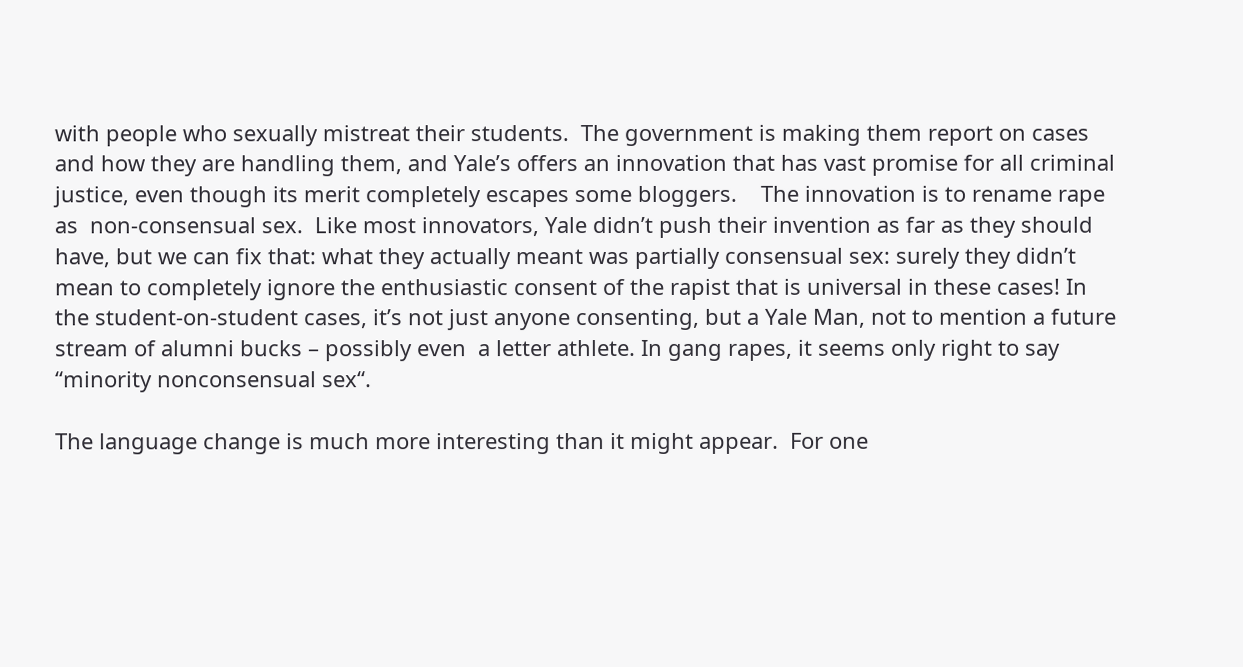with people who sexually mistreat their students.  The government is making them report on cases and how they are handling them, and Yale’s offers an innovation that has vast promise for all criminal justice, even though its merit completely escapes some bloggers.    The innovation is to rename rape as  non-consensual sex.  Like most innovators, Yale didn’t push their invention as far as they should have, but we can fix that: what they actually meant was partially consensual sex: surely they didn’t mean to completely ignore the enthusiastic consent of the rapist that is universal in these cases! In the student-on-student cases, it’s not just anyone consenting, but a Yale Man, not to mention a future stream of alumni bucks – possibly even  a letter athlete. In gang rapes, it seems only right to say “minority nonconsensual sex“.

The language change is much more interesting than it might appear.  For one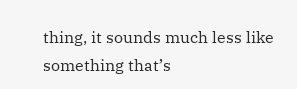thing, it sounds much less like something that’s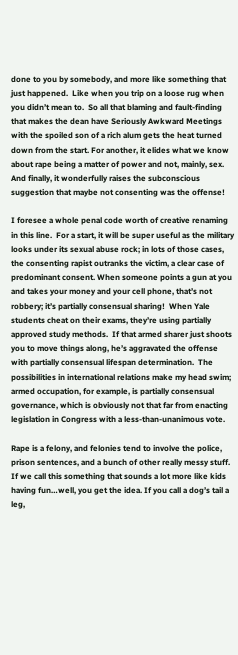done to you by somebody, and more like something that just happened.  Like when you trip on a loose rug when you didn’t mean to.  So all that blaming and fault-finding that makes the dean have Seriously Awkward Meetings with the spoiled son of a rich alum gets the heat turned down from the start. For another, it elides what we know about rape being a matter of power and not, mainly, sex. And finally, it wonderfully raises the subconscious suggestion that maybe not consenting was the offense!

I foresee a whole penal code worth of creative renaming in this line.  For a start, it will be super useful as the military looks under its sexual abuse rock; in lots of those cases, the consenting rapist outranks the victim, a clear case of predominant consent. When someone points a gun at you and takes your money and your cell phone, that’s not robbery; it’s partially consensual sharing!  When Yale students cheat on their exams, they’re using partially approved study methods.  If that armed sharer just shoots you to move things along, he’s aggravated the offense with partially consensual lifespan determination.  The possibilities in international relations make my head swim; armed occupation, for example, is partially consensual governance, which is obviously not that far from enacting legislation in Congress with a less-than-unanimous vote.

Rape is a felony, and felonies tend to involve the police, prison sentences, and a bunch of other really messy stuff. If we call this something that sounds a lot more like kids having fun…well, you get the idea. If you call a dog’s tail a leg,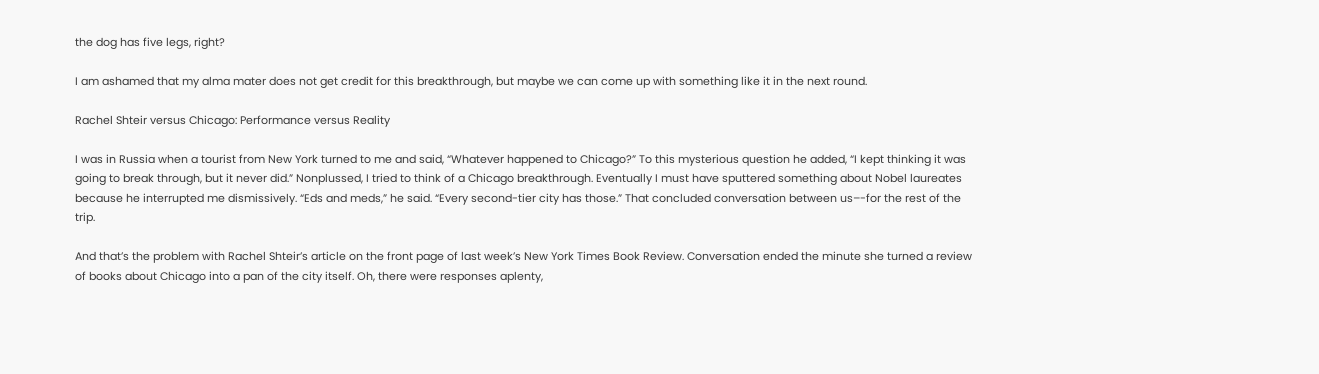the dog has five legs, right?

I am ashamed that my alma mater does not get credit for this breakthrough, but maybe we can come up with something like it in the next round.

Rachel Shteir versus Chicago: Performance versus Reality

I was in Russia when a tourist from New York turned to me and said, “Whatever happened to Chicago?” To this mysterious question he added, “I kept thinking it was going to break through, but it never did.” Nonplussed, I tried to think of a Chicago breakthrough. Eventually I must have sputtered something about Nobel laureates because he interrupted me dismissively. “Eds and meds,” he said. “Every second-tier city has those.” That concluded conversation between us–-for the rest of the trip.

And that’s the problem with Rachel Shteir’s article on the front page of last week’s New York Times Book Review. Conversation ended the minute she turned a review of books about Chicago into a pan of the city itself. Oh, there were responses aplenty,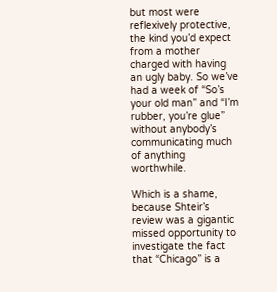but most were reflexively protective, the kind you’d expect from a mother charged with having an ugly baby. So we’ve had a week of “So’s your old man” and “I’m rubber, you’re glue” without anybody’s communicating much of anything worthwhile.

Which is a shame, because Shteir’s review was a gigantic missed opportunity to investigate the fact that “Chicago” is a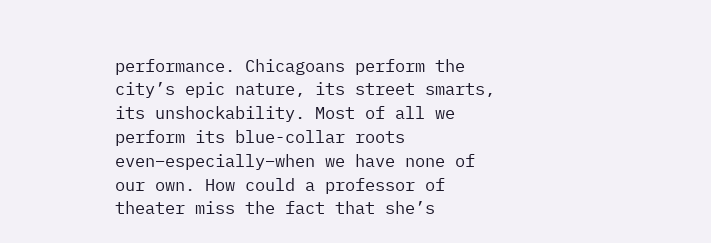performance. Chicagoans perform the city’s epic nature, its street smarts, its unshockability. Most of all we perform its blue-collar roots even–especially–when we have none of our own. How could a professor of theater miss the fact that she’s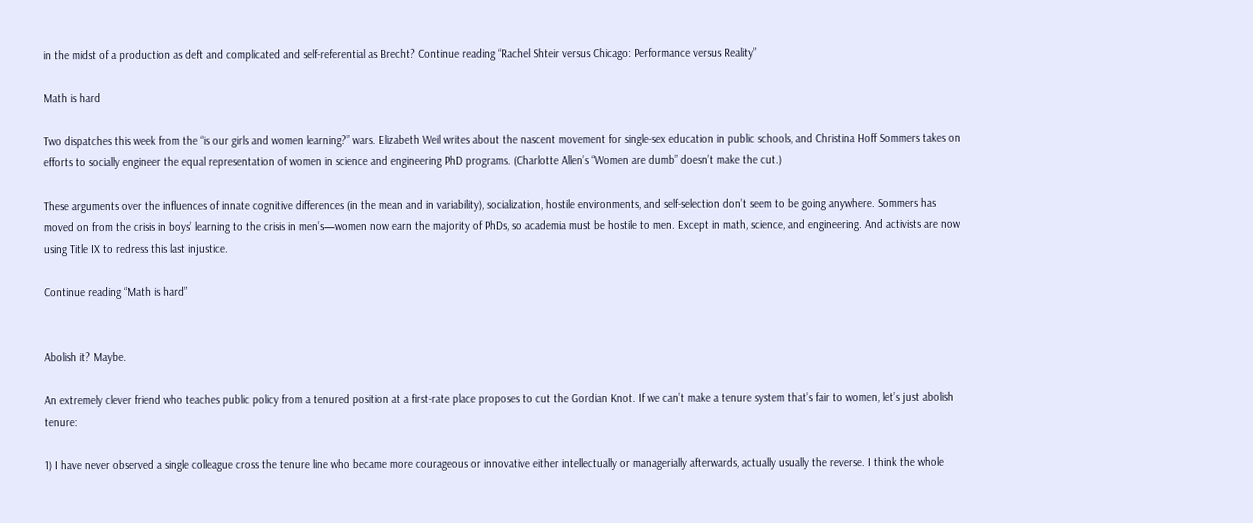in the midst of a production as deft and complicated and self-referential as Brecht? Continue reading “Rachel Shteir versus Chicago: Performance versus Reality”

Math is hard

Two dispatches this week from the “is our girls and women learning?” wars. Elizabeth Weil writes about the nascent movement for single-sex education in public schools, and Christina Hoff Sommers takes on efforts to socially engineer the equal representation of women in science and engineering PhD programs. (Charlotte Allen’s “Women are dumb” doesn’t make the cut.)

These arguments over the influences of innate cognitive differences (in the mean and in variability), socialization, hostile environments, and self-selection don’t seem to be going anywhere. Sommers has moved on from the crisis in boys’ learning to the crisis in men’s—women now earn the majority of PhDs, so academia must be hostile to men. Except in math, science, and engineering. And activists are now using Title IX to redress this last injustice.

Continue reading “Math is hard”


Abolish it? Maybe.

An extremely clever friend who teaches public policy from a tenured position at a first-rate place proposes to cut the Gordian Knot. If we can’t make a tenure system that’s fair to women, let’s just abolish tenure:

1) I have never observed a single colleague cross the tenure line who became more courageous or innovative either intellectually or managerially afterwards, actually usually the reverse. I think the whole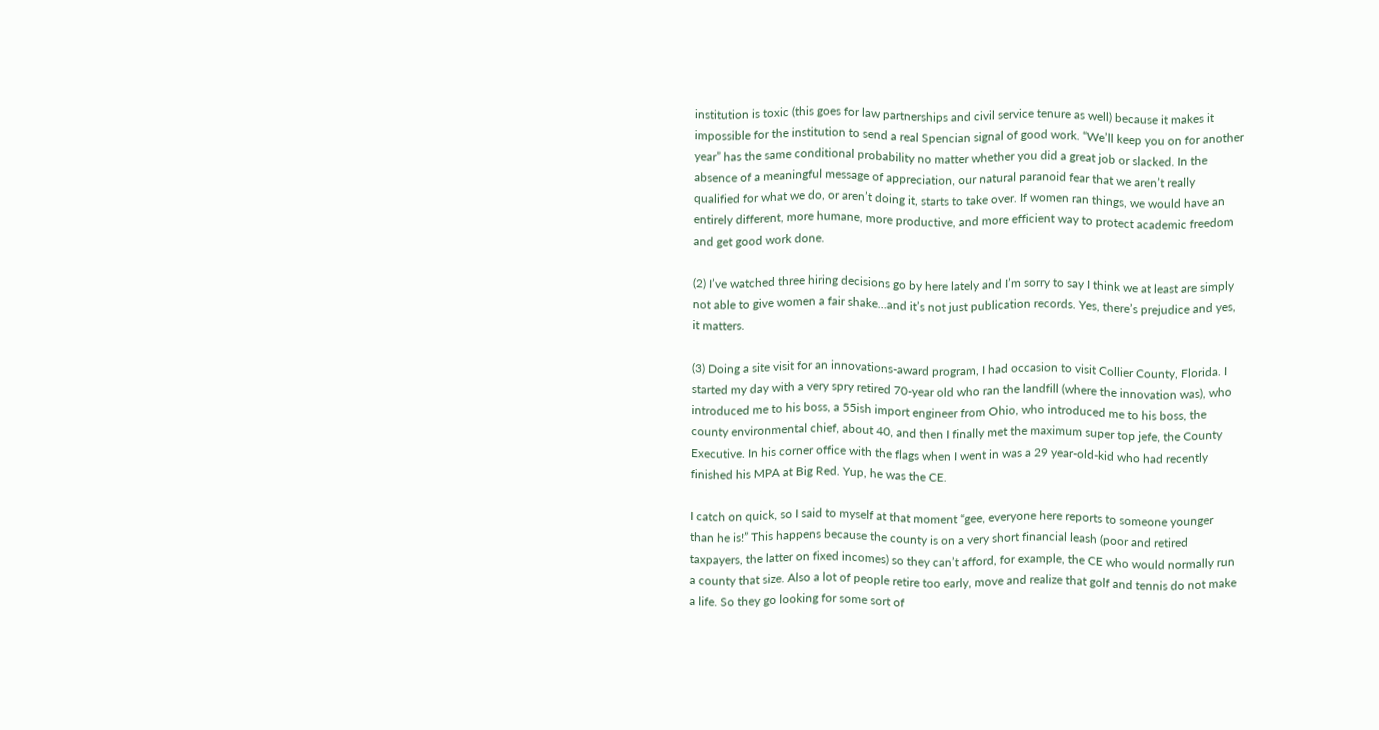institution is toxic (this goes for law partnerships and civil service tenure as well) because it makes it impossible for the institution to send a real Spencian signal of good work. “We’ll keep you on for another year” has the same conditional probability no matter whether you did a great job or slacked. In the absence of a meaningful message of appreciation, our natural paranoid fear that we aren’t really qualified for what we do, or aren’t doing it, starts to take over. If women ran things, we would have an entirely different, more humane, more productive, and more efficient way to protect academic freedom and get good work done.

(2) I’ve watched three hiring decisions go by here lately and I’m sorry to say I think we at least are simply not able to give women a fair shake…and it’s not just publication records. Yes, there’s prejudice and yes, it matters.

(3) Doing a site visit for an innovations-award program, I had occasion to visit Collier County, Florida. I started my day with a very spry retired 70-year old who ran the landfill (where the innovation was), who introduced me to his boss, a 55ish import engineer from Ohio, who introduced me to his boss, the county environmental chief, about 40, and then I finally met the maximum super top jefe, the County Executive. In his corner office with the flags when I went in was a 29 year-old-kid who had recently finished his MPA at Big Red. Yup, he was the CE.

I catch on quick, so I said to myself at that moment “gee, everyone here reports to someone younger than he is!” This happens because the county is on a very short financial leash (poor and retired taxpayers, the latter on fixed incomes) so they can’t afford, for example, the CE who would normally run a county that size. Also a lot of people retire too early, move and realize that golf and tennis do not make a life. So they go looking for some sort of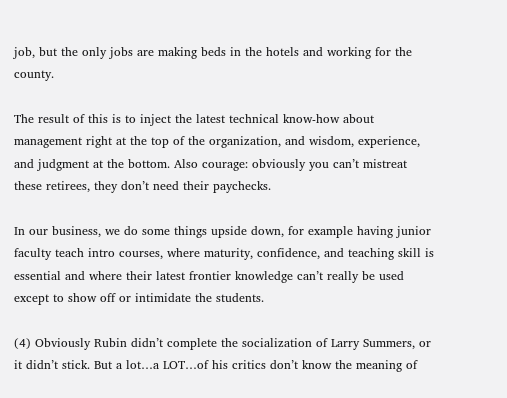job, but the only jobs are making beds in the hotels and working for the county.

The result of this is to inject the latest technical know-how about management right at the top of the organization, and wisdom, experience, and judgment at the bottom. Also courage: obviously you can’t mistreat these retirees, they don’t need their paychecks.

In our business, we do some things upside down, for example having junior faculty teach intro courses, where maturity, confidence, and teaching skill is essential and where their latest frontier knowledge can’t really be used except to show off or intimidate the students.

(4) Obviously Rubin didn’t complete the socialization of Larry Summers, or it didn’t stick. But a lot…a LOT…of his critics don’t know the meaning of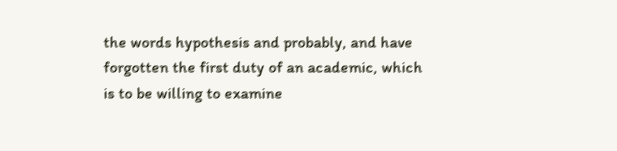the words hypothesis and probably, and have forgotten the first duty of an academic, which is to be willing to examine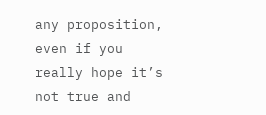any proposition, even if you really hope it’s not true and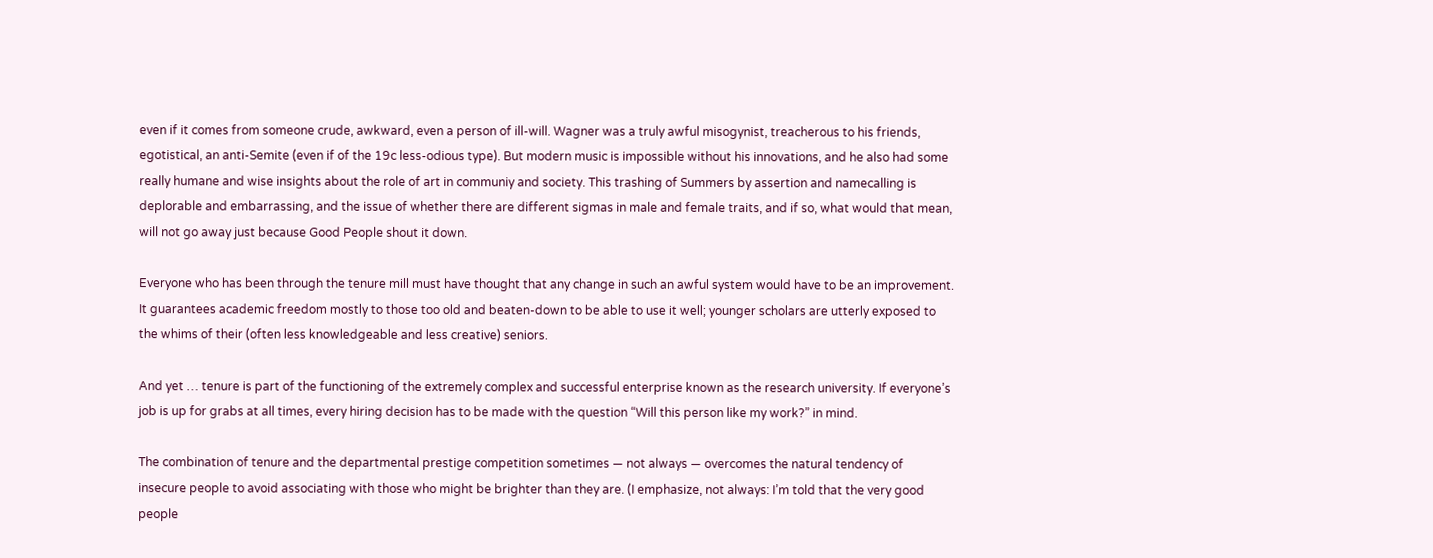even if it comes from someone crude, awkward, even a person of ill-will. Wagner was a truly awful misogynist, treacherous to his friends, egotistical, an anti-Semite (even if of the 19c less-odious type). But modern music is impossible without his innovations, and he also had some really humane and wise insights about the role of art in communiy and society. This trashing of Summers by assertion and namecalling is deplorable and embarrassing, and the issue of whether there are different sigmas in male and female traits, and if so, what would that mean, will not go away just because Good People shout it down.

Everyone who has been through the tenure mill must have thought that any change in such an awful system would have to be an improvement. It guarantees academic freedom mostly to those too old and beaten-down to be able to use it well; younger scholars are utterly exposed to the whims of their (often less knowledgeable and less creative) seniors.

And yet … tenure is part of the functioning of the extremely complex and successful enterprise known as the research university. If everyone’s job is up for grabs at all times, every hiring decision has to be made with the question “Will this person like my work?” in mind.

The combination of tenure and the departmental prestige competition sometimes — not always — overcomes the natural tendency of insecure people to avoid associating with those who might be brighter than they are. (I emphasize, not always: I’m told that the very good people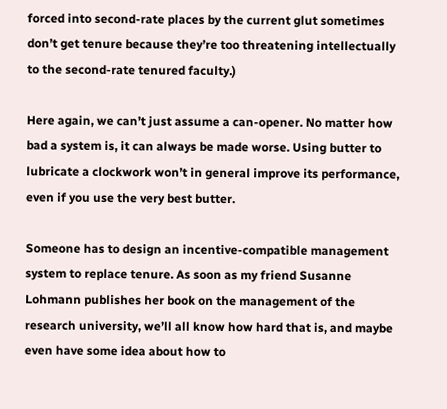forced into second-rate places by the current glut sometimes don’t get tenure because they’re too threatening intellectually to the second-rate tenured faculty.)

Here again, we can’t just assume a can-opener. No matter how bad a system is, it can always be made worse. Using butter to lubricate a clockwork won’t in general improve its performance, even if you use the very best butter.

Someone has to design an incentive-compatible management system to replace tenure. As soon as my friend Susanne Lohmann publishes her book on the management of the research university, we’ll all know how hard that is, and maybe even have some idea about how to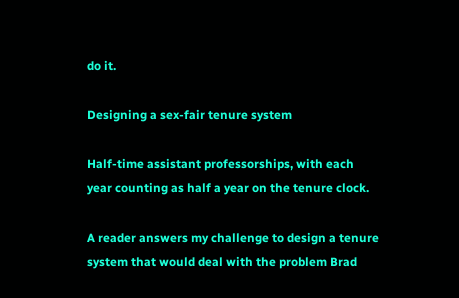do it.

Designing a sex-fair tenure system

Half-time assistant professorships, with each year counting as half a year on the tenure clock.

A reader answers my challenge to design a tenure system that would deal with the problem Brad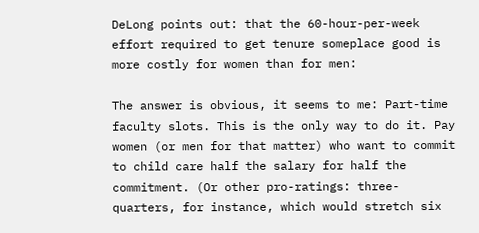DeLong points out: that the 60-hour-per-week effort required to get tenure someplace good is more costly for women than for men:

The answer is obvious, it seems to me: Part-time faculty slots. This is the only way to do it. Pay women (or men for that matter) who want to commit to child care half the salary for half the commitment. (Or other pro-ratings: three-quarters, for instance, which would stretch six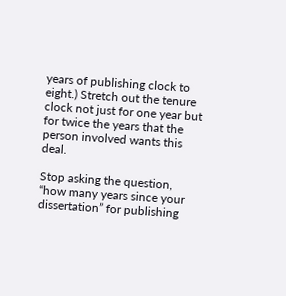years of publishing clock to eight.) Stretch out the tenure clock not just for one year but for twice the years that the person involved wants this deal.

Stop asking the question, “how many years since your dissertation” for publishing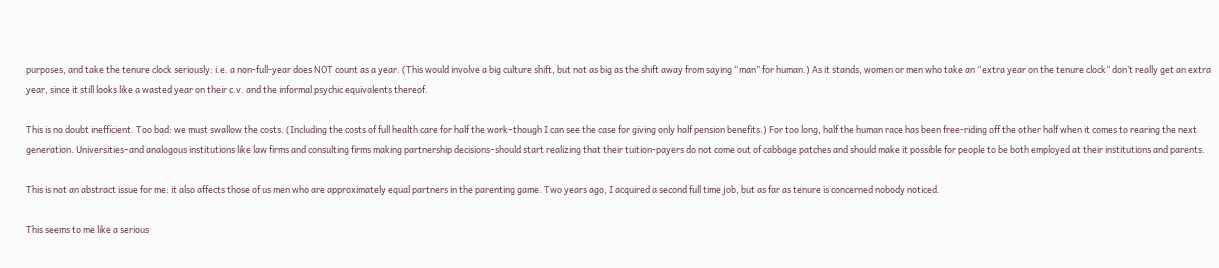purposes, and take the tenure clock seriously: i.e. a non-full-year does NOT count as a year. (This would involve a big culture shift, but not as big as the shift away from saying “man” for human.) As it stands, women or men who take an “extra year on the tenure clock” don’t really get an extra year, since it still looks like a wasted year on their c.v. and the informal psychic equivalents thereof.

This is no doubt inefficient. Too bad: we must swallow the costs. (Including the costs of full health care for half the work–though I can see the case for giving only half pension benefits.) For too long, half the human race has been free-riding off the other half when it comes to rearing the next generation. Universities–and analogous institutions like law firms and consulting firms making partnership decisions–should start realizing that their tuition-payers do not come out of cabbage patches and should make it possible for people to be both employed at their institutions and parents.

This is not an abstract issue for me: it also affects those of us men who are approximately equal partners in the parenting game. Two years ago, I acquired a second full time job, but as far as tenure is concerned nobody noticed.

This seems to me like a serious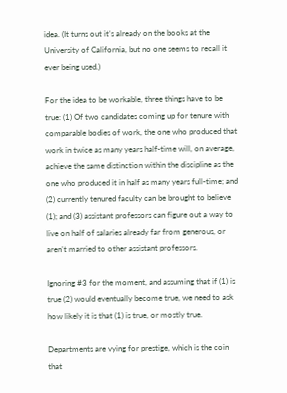idea. (It turns out it’s already on the books at the University of California, but no one seems to recall it ever being used.)

For the idea to be workable, three things have to be true: (1) Of two candidates coming up for tenure with comparable bodies of work, the one who produced that work in twice as many years half-time will, on average, achieve the same distinction within the discipline as the one who produced it in half as many years full-time; and (2) currently tenured faculty can be brought to believe (1); and (3) assistant professors can figure out a way to live on half of salaries already far from generous, or aren’t married to other assistant professors.

Ignoring #3 for the moment, and assuming that if (1) is true (2) would eventually become true, we need to ask how likely it is that (1) is true, or mostly true.

Departments are vying for prestige, which is the coin that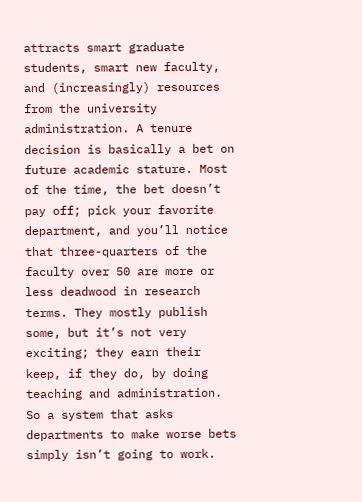attracts smart graduate students, smart new faculty, and (increasingly) resources from the university administration. A tenure decision is basically a bet on future academic stature. Most of the time, the bet doesn’t pay off; pick your favorite department, and you’ll notice that three-quarters of the faculty over 50 are more or less deadwood in research terms. They mostly publish some, but it’s not very exciting; they earn their keep, if they do, by doing teaching and administration. So a system that asks departments to make worse bets simply isn’t going to work.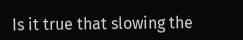Is it true that slowing the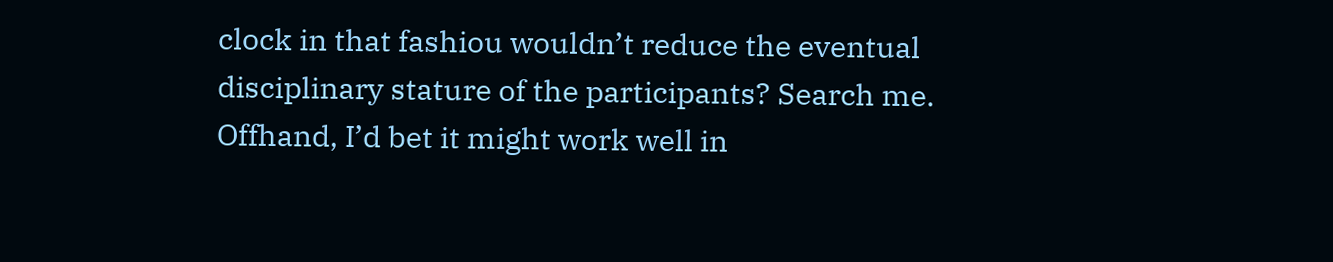clock in that fashiou wouldn’t reduce the eventual disciplinary stature of the participants? Search me. Offhand, I’d bet it might work well in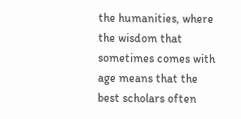the humanities, where the wisdom that sometimes comes with age means that the best scholars often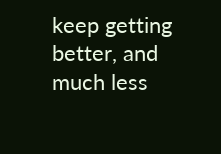keep getting better, and much less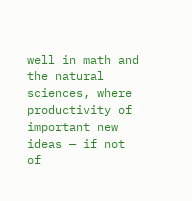well in math and the natural sciences, where productivity of important new ideas — if not of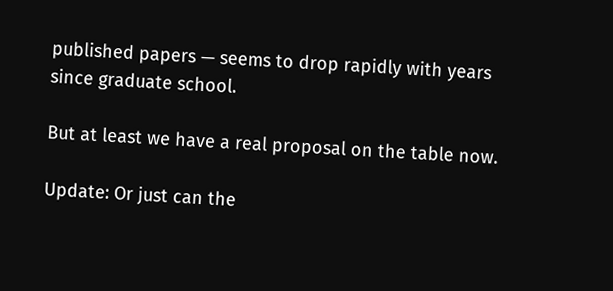published papers — seems to drop rapidly with years since graduate school.

But at least we have a real proposal on the table now.

Update: Or just can the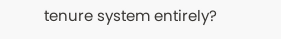tenure system entirely?